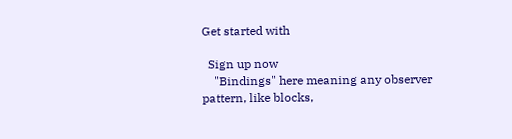Get started with

  Sign up now
    "Bindings" here meaning any observer pattern, like blocks,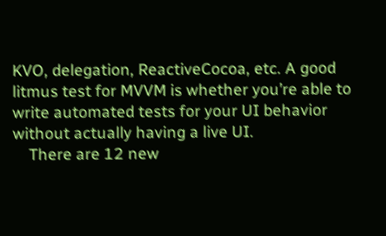KVO, delegation, ReactiveCocoa, etc. A good litmus test for MVVM is whether you’re able to write automated tests for your UI behavior without actually having a live UI.
    There are 12 new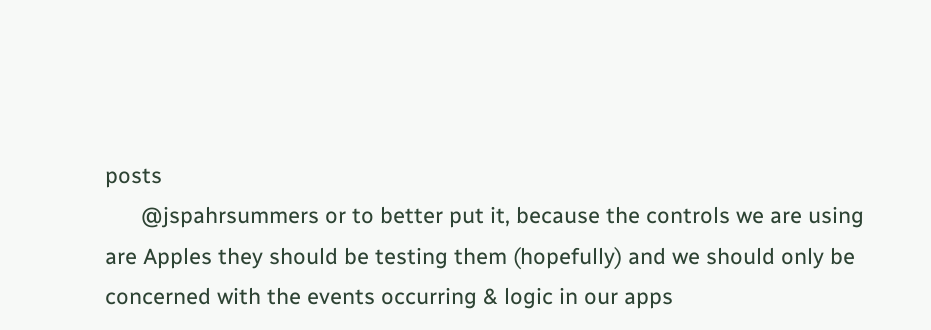posts
      @jspahrsummers or to better put it, because the controls we are using are Apples they should be testing them (hopefully) and we should only be concerned with the events occurring & logic in our apps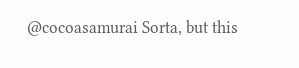@cocoasamurai Sorta, but this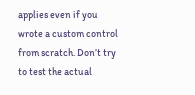applies even if you wrote a custom control from scratch. Don’t try to test the actual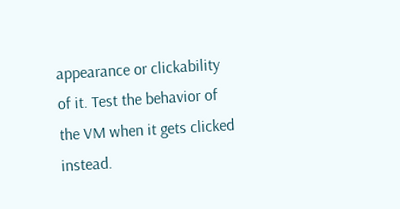appearance or clickability of it. Test the behavior of the VM when it gets clicked instead.